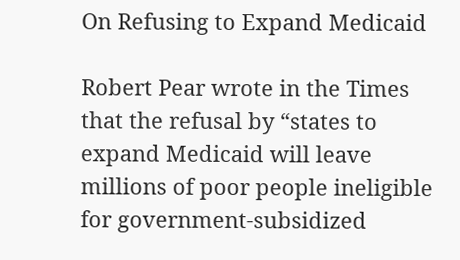On Refusing to Expand Medicaid

Robert Pear wrote in the Times that the refusal by “states to expand Medicaid will leave millions of poor people ineligible for government-subsidized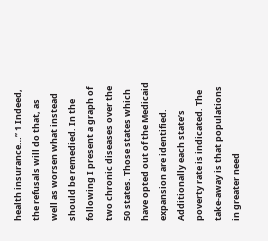health insurance…” 1 Indeed, the refusals will do that, as well as worsen what instead should be remedied. In the following I present a graph of two chronic diseases over the 50 states. Those states which have opted out of the Medicaid expansion are identified. Additionally each state’s poverty rate is indicated. The take-away is that populations in greater need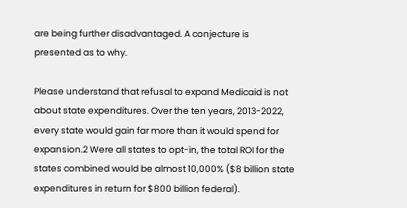are being further disadvantaged. A conjecture is presented as to why.

Please understand that refusal to expand Medicaid is not about state expenditures. Over the ten years, 2013-2022, every state would gain far more than it would spend for expansion.2 Were all states to opt-in, the total ROI for the states combined would be almost 10,000% ($8 billion state expenditures in return for $800 billion federal).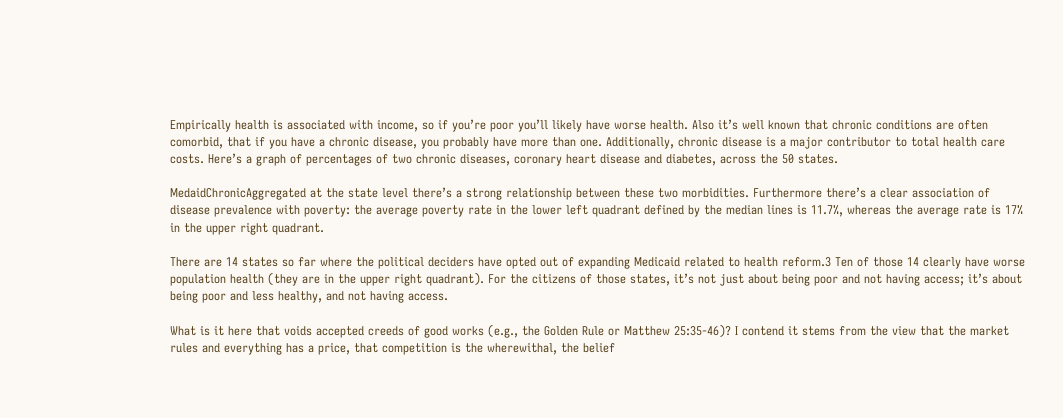Empirically health is associated with income, so if you’re poor you’ll likely have worse health. Also it’s well known that chronic conditions are often comorbid, that if you have a chronic disease, you probably have more than one. Additionally, chronic disease is a major contributor to total health care costs. Here’s a graph of percentages of two chronic diseases, coronary heart disease and diabetes, across the 50 states.

MedaidChronicAggregated at the state level there’s a strong relationship between these two morbidities. Furthermore there’s a clear association of disease prevalence with poverty: the average poverty rate in the lower left quadrant defined by the median lines is 11.7%, whereas the average rate is 17% in the upper right quadrant.

There are 14 states so far where the political deciders have opted out of expanding Medicaid related to health reform.3 Ten of those 14 clearly have worse population health (they are in the upper right quadrant). For the citizens of those states, it’s not just about being poor and not having access; it’s about being poor and less healthy, and not having access.

What is it here that voids accepted creeds of good works (e.g., the Golden Rule or Matthew 25:35-46)? I contend it stems from the view that the market rules and everything has a price, that competition is the wherewithal, the belief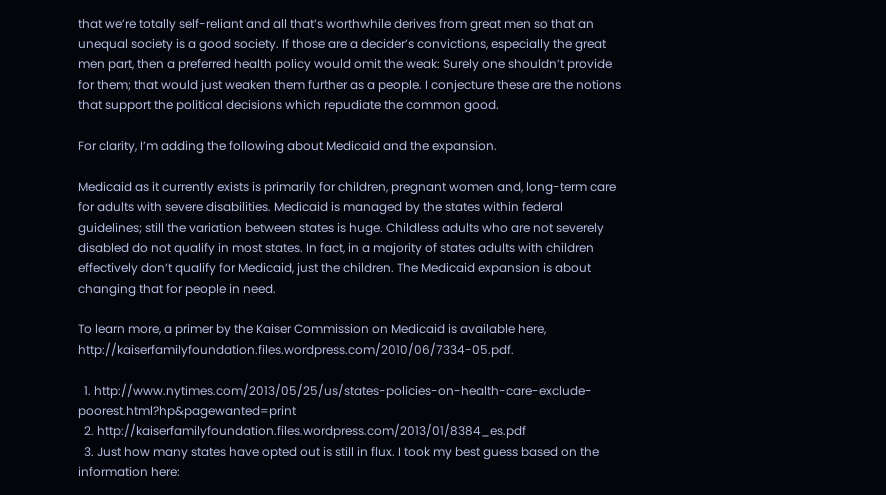that we’re totally self-reliant and all that’s worthwhile derives from great men so that an unequal society is a good society. If those are a decider’s convictions, especially the great men part, then a preferred health policy would omit the weak: Surely one shouldn’t provide for them; that would just weaken them further as a people. I conjecture these are the notions that support the political decisions which repudiate the common good.

For clarity, I’m adding the following about Medicaid and the expansion.

Medicaid as it currently exists is primarily for children, pregnant women and, long-term care for adults with severe disabilities. Medicaid is managed by the states within federal guidelines; still the variation between states is huge. Childless adults who are not severely disabled do not qualify in most states. In fact, in a majority of states adults with children effectively don’t qualify for Medicaid, just the children. The Medicaid expansion is about changing that for people in need.

To learn more, a primer by the Kaiser Commission on Medicaid is available here, http://kaiserfamilyfoundation.files.wordpress.com/2010/06/7334-05.pdf.

  1. http://www.nytimes.com/2013/05/25/us/states-policies-on-health-care-exclude-poorest.html?hp&pagewanted=print
  2. http://kaiserfamilyfoundation.files.wordpress.com/2013/01/8384_es.pdf
  3. Just how many states have opted out is still in flux. I took my best guess based on the information here: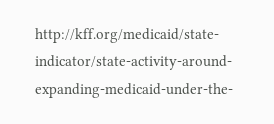http://kff.org/medicaid/state-indicator/state-activity-around-expanding-medicaid-under-the-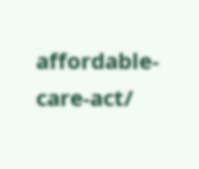affordable-care-act/